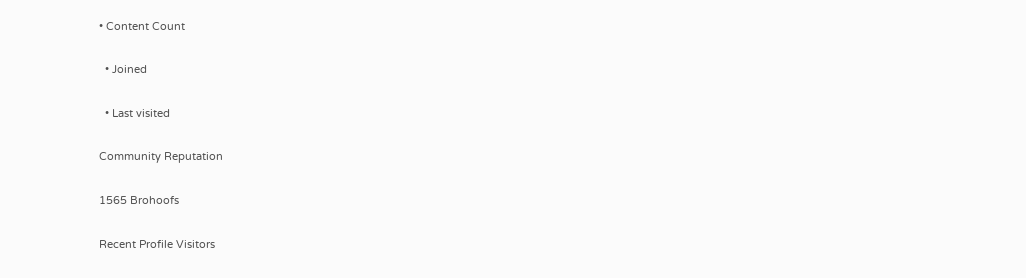• Content Count

  • Joined

  • Last visited

Community Reputation

1565 Brohoofs

Recent Profile Visitors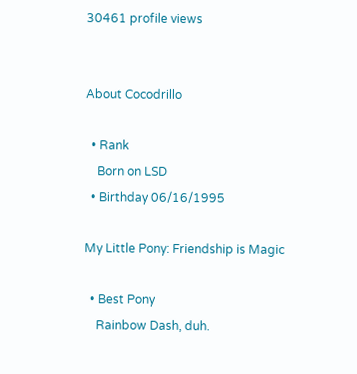30461 profile views


About Cocodrillo

  • Rank
    Born on LSD
  • Birthday 06/16/1995

My Little Pony: Friendship is Magic

  • Best Pony
    Rainbow Dash, duh.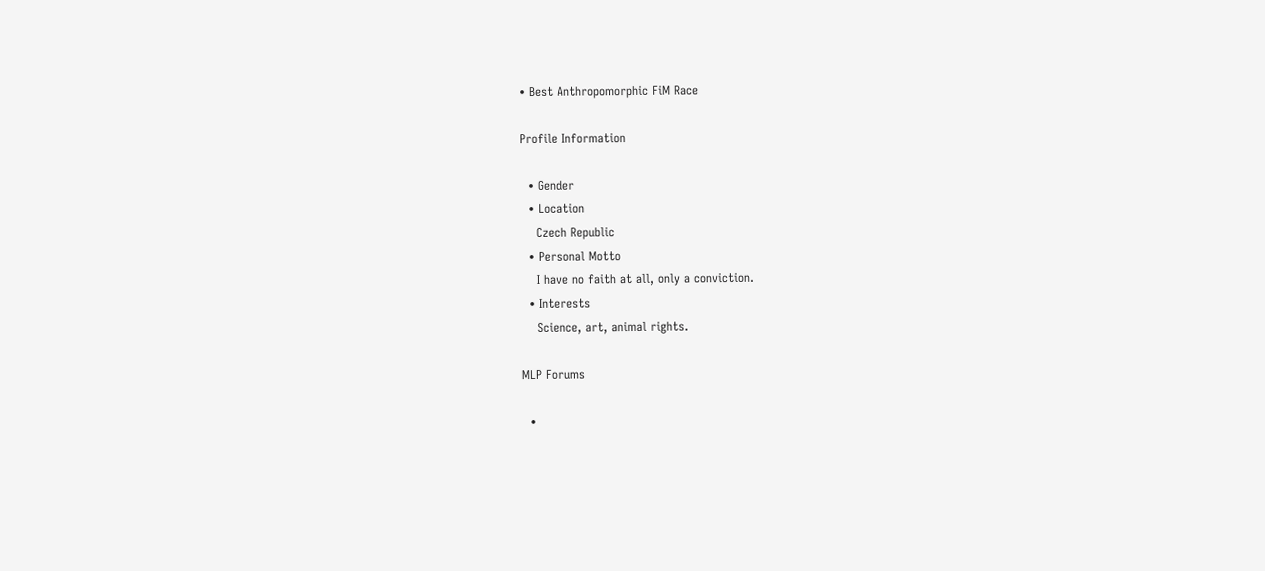• Best Anthropomorphic FiM Race

Profile Information

  • Gender
  • Location
    Czech Republic
  • Personal Motto
    I have no faith at all, only a conviction.
  • Interests
    Science, art, animal rights.

MLP Forums

  •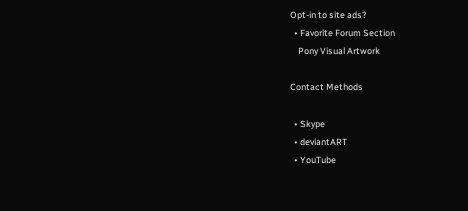Opt-in to site ads?
  • Favorite Forum Section
    Pony Visual Artwork

Contact Methods

  • Skype
  • deviantART
  • YouTube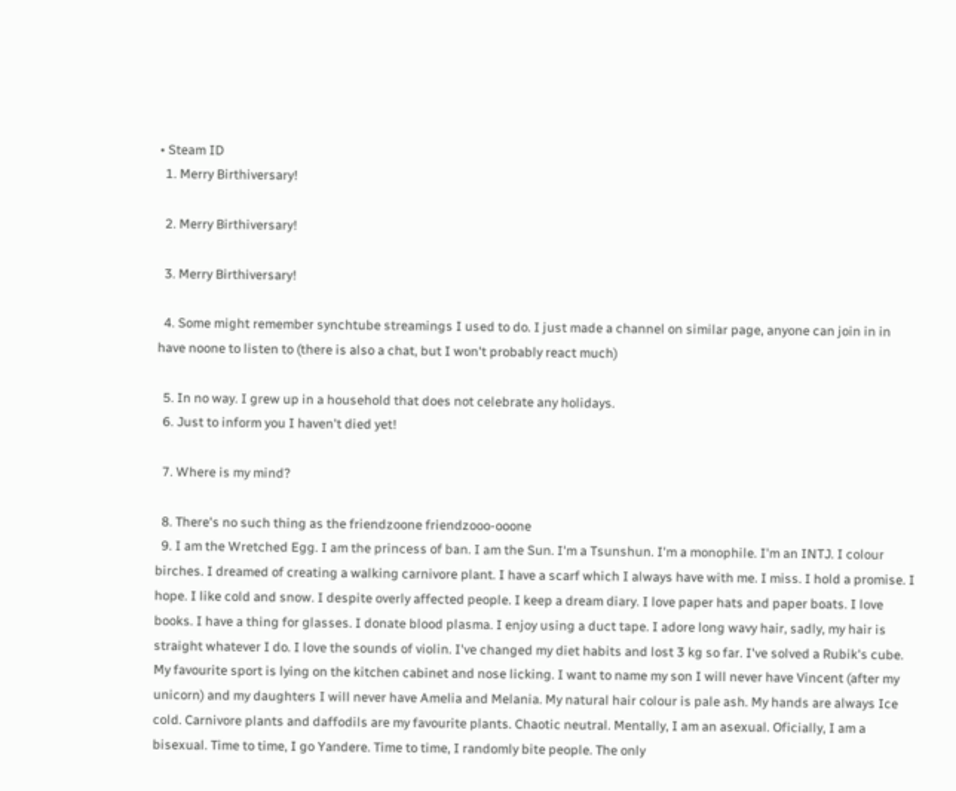• Steam ID
  1. Merry Birthiversary!

  2. Merry Birthiversary!

  3. Merry Birthiversary!

  4. Some might remember synchtube streamings I used to do. I just made a channel on similar page, anyone can join in in have noone to listen to (there is also a chat, but I won't probably react much)

  5. In no way. I grew up in a household that does not celebrate any holidays.
  6. Just to inform you I haven't died yet!

  7. Where is my mind?

  8. There's no such thing as the friendzoone friendzooo-ooone
  9. I am the Wretched Egg. I am the princess of ban. I am the Sun. I'm a Tsunshun. I'm a monophile. I'm an INTJ. I colour birches. I dreamed of creating a walking carnivore plant. I have a scarf which I always have with me. I miss. I hold a promise. I hope. I like cold and snow. I despite overly affected people. I keep a dream diary. I love paper hats and paper boats. I love books. I have a thing for glasses. I donate blood plasma. I enjoy using a duct tape. I adore long wavy hair, sadly, my hair is straight whatever I do. I love the sounds of violin. I've changed my diet habits and lost 3 kg so far. I've solved a Rubik's cube. My favourite sport is lying on the kitchen cabinet and nose licking. I want to name my son I will never have Vincent (after my unicorn) and my daughters I will never have Amelia and Melania. My natural hair colour is pale ash. My hands are always Ice cold. Carnivore plants and daffodils are my favourite plants. Chaotic neutral. Mentally, I am an asexual. Oficially, I am a bisexual. Time to time, I go Yandere. Time to time, I randomly bite people. The only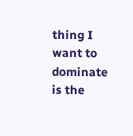thing I want to dominate is the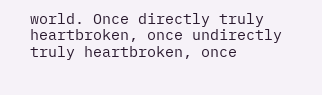world. Once directly truly heartbroken, once undirectly truly heartbroken, once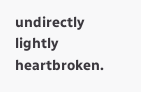undirectly lightly heartbroken.